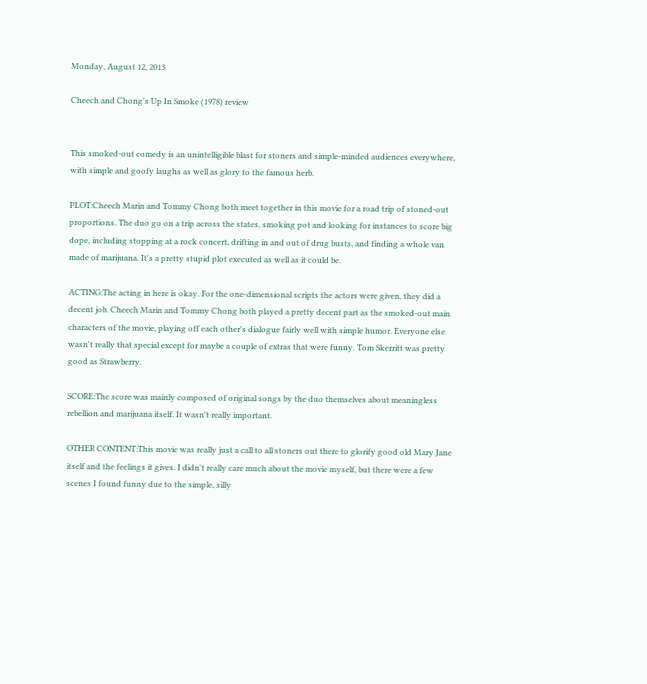Monday, August 12, 2013

Cheech and Chong's Up In Smoke (1978) review


This smoked-out comedy is an unintelligible blast for stoners and simple-minded audiences everywhere, with simple and goofy laughs as well as glory to the famous herb.

PLOT:Cheech Marin and Tommy Chong both meet together in this movie for a road trip of stoned-out proportions. The duo go on a trip across the states, smoking pot and looking for instances to score big dope, including stopping at a rock concert, drifting in and out of drug busts, and finding a whole van made of marijuana. It's a pretty stupid plot executed as well as it could be.

ACTING:The acting in here is okay. For the one-dimensional scripts the actors were given, they did a decent job. Cheech Marin and Tommy Chong both played a pretty decent part as the smoked-out main characters of the movie, playing off each other's dialogue fairly well with simple humor. Everyone else wasn't really that special except for maybe a couple of extras that were funny. Tom Skerritt was pretty good as Strawberry.

SCORE:The score was mainly composed of original songs by the duo themselves about meaningless rebellion and marijuana itself. It wasn't really important.

OTHER CONTENT:This movie was really just a call to all stoners out there to glorify good old Mary Jane itself and the feelings it gives. I didn't really care much about the movie myself, but there were a few scenes I found funny due to the simple, silly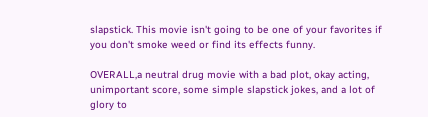slapstick. This movie isn't going to be one of your favorites if you don't smoke weed or find its effects funny.

OVERALL,a neutral drug movie with a bad plot, okay acting, unimportant score, some simple slapstick jokes, and a lot of glory to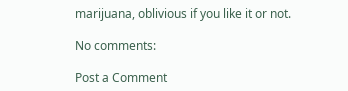marijuana, oblivious if you like it or not.

No comments:

Post a Comment